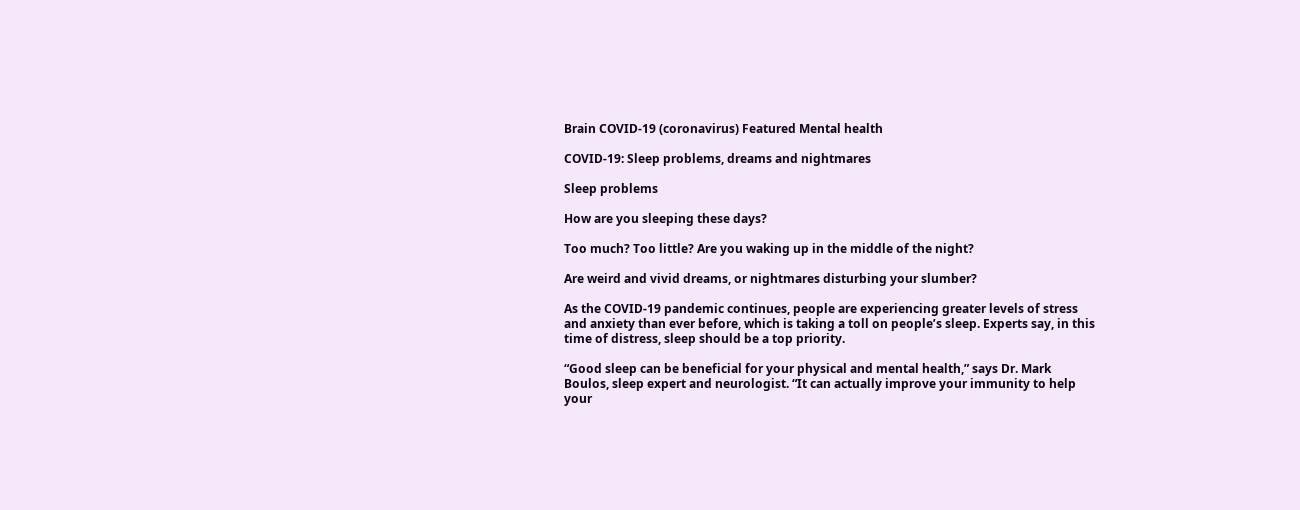Brain COVID-19 (coronavirus) Featured Mental health

COVID-19: Sleep problems, dreams and nightmares

Sleep problems

How are you sleeping these days?

Too much? Too little? Are you waking up in the middle of the night?

Are weird and vivid dreams, or nightmares disturbing your slumber?

As the COVID-19 pandemic continues, people are experiencing greater levels of stress and anxiety than ever before, which is taking a toll on people’s sleep. Experts say, in this time of distress, sleep should be a top priority.

“Good sleep can be beneficial for your physical and mental health,” says Dr. Mark Boulos, sleep expert and neurologist. “It can actually improve your immunity to help your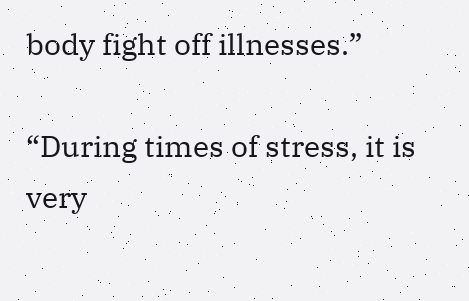body fight off illnesses.”

“During times of stress, it is very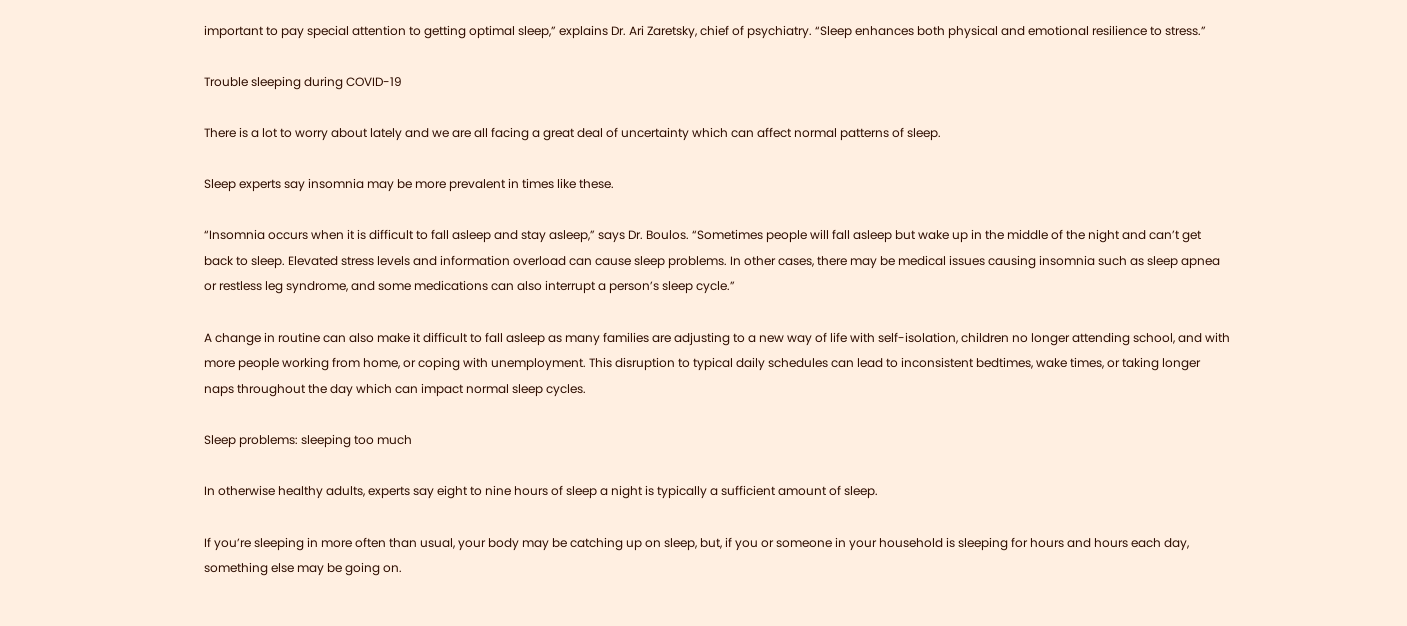important to pay special attention to getting optimal sleep,” explains Dr. Ari Zaretsky, chief of psychiatry. “Sleep enhances both physical and emotional resilience to stress.”

Trouble sleeping during COVID-19

There is a lot to worry about lately and we are all facing a great deal of uncertainty which can affect normal patterns of sleep.

Sleep experts say insomnia may be more prevalent in times like these.

“Insomnia occurs when it is difficult to fall asleep and stay asleep,” says Dr. Boulos. “Sometimes people will fall asleep but wake up in the middle of the night and can’t get back to sleep. Elevated stress levels and information overload can cause sleep problems. In other cases, there may be medical issues causing insomnia such as sleep apnea or restless leg syndrome, and some medications can also interrupt a person’s sleep cycle.”

A change in routine can also make it difficult to fall asleep as many families are adjusting to a new way of life with self-isolation, children no longer attending school, and with more people working from home, or coping with unemployment. This disruption to typical daily schedules can lead to inconsistent bedtimes, wake times, or taking longer naps throughout the day which can impact normal sleep cycles.

Sleep problems: sleeping too much

In otherwise healthy adults, experts say eight to nine hours of sleep a night is typically a sufficient amount of sleep.

If you’re sleeping in more often than usual, your body may be catching up on sleep, but, if you or someone in your household is sleeping for hours and hours each day, something else may be going on.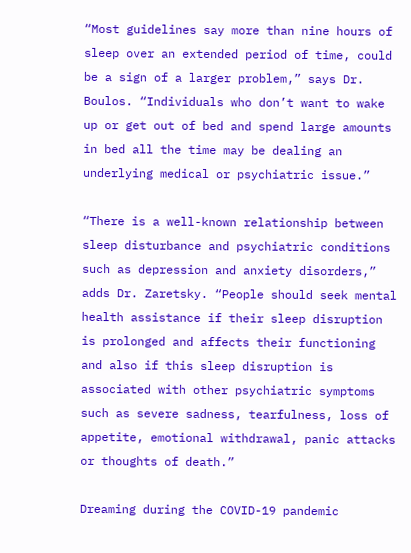“Most guidelines say more than nine hours of sleep over an extended period of time, could be a sign of a larger problem,” says Dr. Boulos. “Individuals who don’t want to wake up or get out of bed and spend large amounts in bed all the time may be dealing an underlying medical or psychiatric issue.”

“There is a well-known relationship between sleep disturbance and psychiatric conditions such as depression and anxiety disorders,” adds Dr. Zaretsky. “People should seek mental health assistance if their sleep disruption is prolonged and affects their functioning and also if this sleep disruption is associated with other psychiatric symptoms such as severe sadness, tearfulness, loss of appetite, emotional withdrawal, panic attacks or thoughts of death.”

Dreaming during the COVID-19 pandemic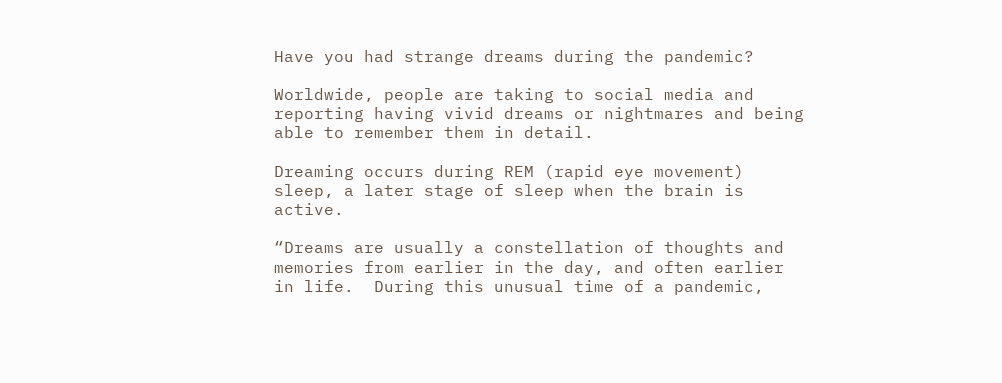Have you had strange dreams during the pandemic?

Worldwide, people are taking to social media and reporting having vivid dreams or nightmares and being able to remember them in detail.

Dreaming occurs during REM (rapid eye movement) sleep, a later stage of sleep when the brain is active.

“Dreams are usually a constellation of thoughts and memories from earlier in the day, and often earlier in life.  During this unusual time of a pandemic,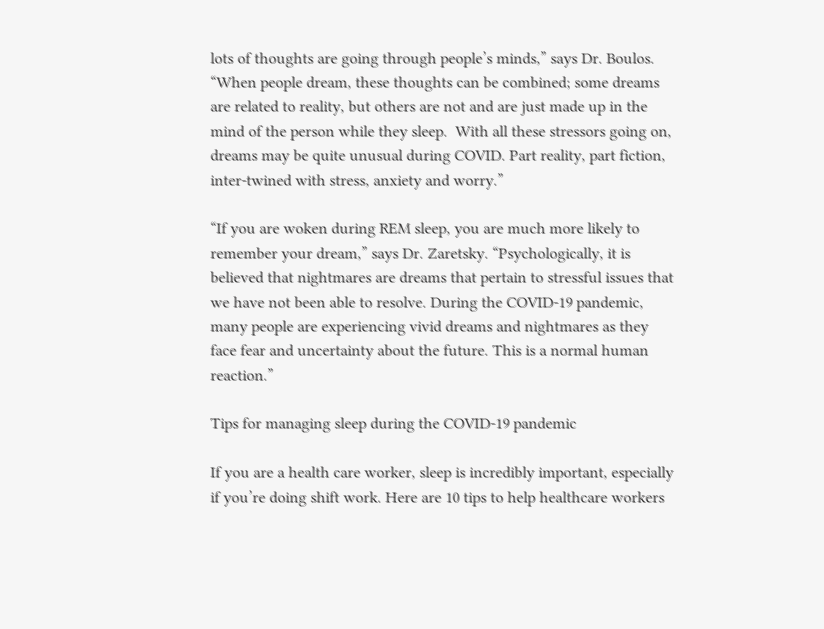lots of thoughts are going through people’s minds,” says Dr. Boulos. “When people dream, these thoughts can be combined; some dreams are related to reality, but others are not and are just made up in the mind of the person while they sleep.  With all these stressors going on, dreams may be quite unusual during COVID. Part reality, part fiction, inter-twined with stress, anxiety and worry.”

“If you are woken during REM sleep, you are much more likely to remember your dream,” says Dr. Zaretsky. “Psychologically, it is believed that nightmares are dreams that pertain to stressful issues that we have not been able to resolve. During the COVID-19 pandemic, many people are experiencing vivid dreams and nightmares as they face fear and uncertainty about the future. This is a normal human reaction.”

Tips for managing sleep during the COVID-19 pandemic

If you are a health care worker, sleep is incredibly important, especially if you’re doing shift work. Here are 10 tips to help healthcare workers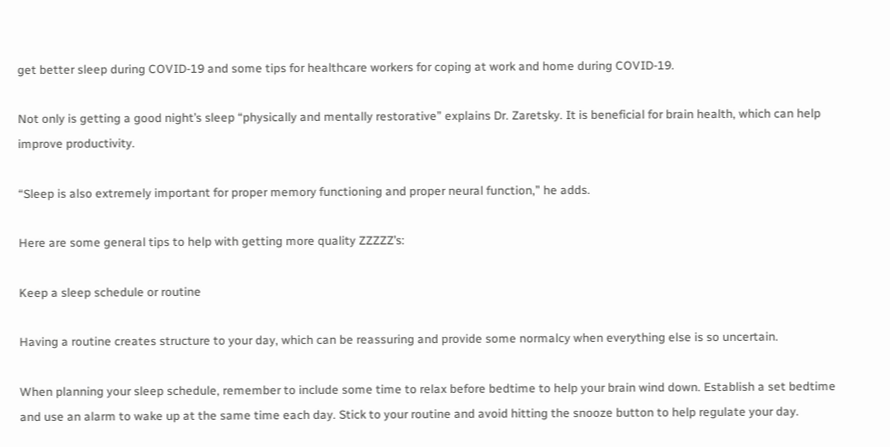get better sleep during COVID-19 and some tips for healthcare workers for coping at work and home during COVID-19.

Not only is getting a good night’s sleep “physically and mentally restorative” explains Dr. Zaretsky. It is beneficial for brain health, which can help improve productivity.

“Sleep is also extremely important for proper memory functioning and proper neural function,” he adds.

Here are some general tips to help with getting more quality ZZZZZ’s:

Keep a sleep schedule or routine

Having a routine creates structure to your day, which can be reassuring and provide some normalcy when everything else is so uncertain.

When planning your sleep schedule, remember to include some time to relax before bedtime to help your brain wind down. Establish a set bedtime and use an alarm to wake up at the same time each day. Stick to your routine and avoid hitting the snooze button to help regulate your day.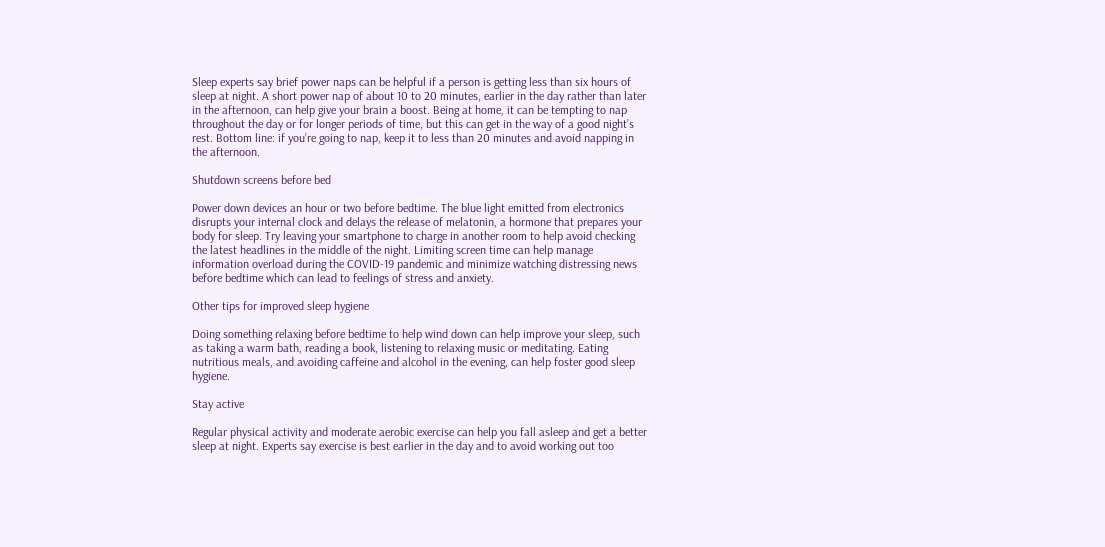Sleep experts say brief power naps can be helpful if a person is getting less than six hours of sleep at night. A short power nap of about 10 to 20 minutes, earlier in the day rather than later in the afternoon, can help give your brain a boost. Being at home, it can be tempting to nap throughout the day or for longer periods of time, but this can get in the way of a good night’s rest. Bottom line: if you’re going to nap, keep it to less than 20 minutes and avoid napping in the afternoon.

Shutdown screens before bed

Power down devices an hour or two before bedtime. The blue light emitted from electronics disrupts your internal clock and delays the release of melatonin, a hormone that prepares your body for sleep. Try leaving your smartphone to charge in another room to help avoid checking the latest headlines in the middle of the night. Limiting screen time can help manage information overload during the COVID-19 pandemic and minimize watching distressing news before bedtime which can lead to feelings of stress and anxiety.

Other tips for improved sleep hygiene

Doing something relaxing before bedtime to help wind down can help improve your sleep, such as taking a warm bath, reading a book, listening to relaxing music or meditating. Eating nutritious meals, and avoiding caffeine and alcohol in the evening, can help foster good sleep hygiene.

Stay active

Regular physical activity and moderate aerobic exercise can help you fall asleep and get a better sleep at night. Experts say exercise is best earlier in the day and to avoid working out too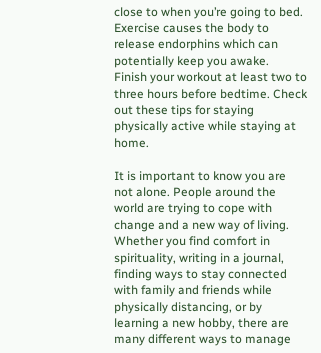close to when you’re going to bed. Exercise causes the body to release endorphins which can potentially keep you awake.  Finish your workout at least two to three hours before bedtime. Check out these tips for staying physically active while staying at home.

It is important to know you are not alone. People around the world are trying to cope with change and a new way of living. Whether you find comfort in spirituality, writing in a journal, finding ways to stay connected with family and friends while physically distancing, or by learning a new hobby, there are many different ways to manage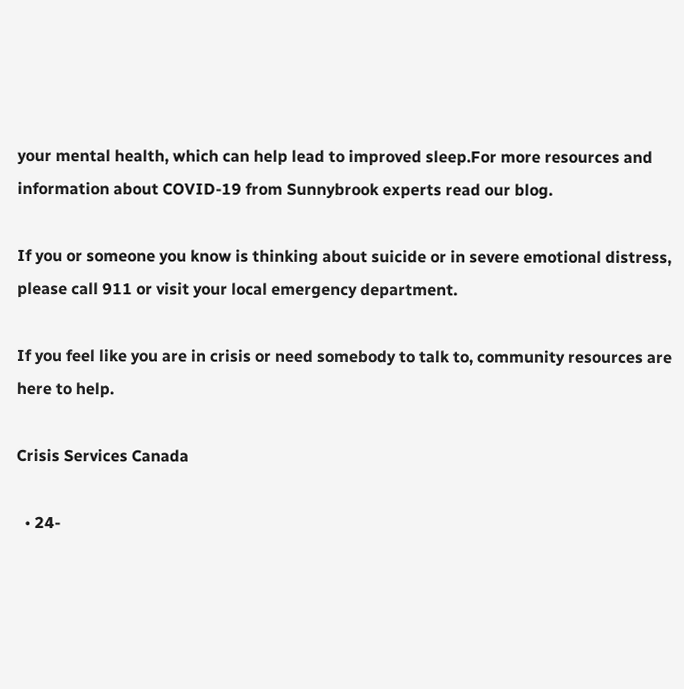your mental health, which can help lead to improved sleep.For more resources and information about COVID-19 from Sunnybrook experts read our blog.

If you or someone you know is thinking about suicide or in severe emotional distress, please call 911 or visit your local emergency department.

If you feel like you are in crisis or need somebody to talk to, community resources are here to help.

Crisis Services Canada

  • 24-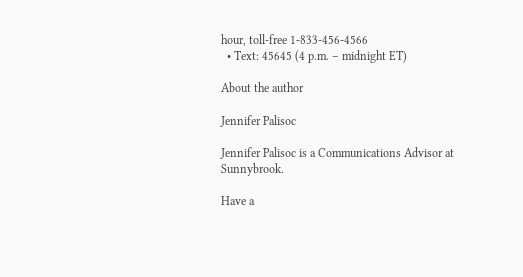hour, toll-free 1-833-456-4566
  • Text: 45645 (4 p.m. – midnight ET)

About the author

Jennifer Palisoc

Jennifer Palisoc is a Communications Advisor at Sunnybrook.

Have a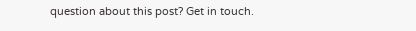question about this post? Get in touch.